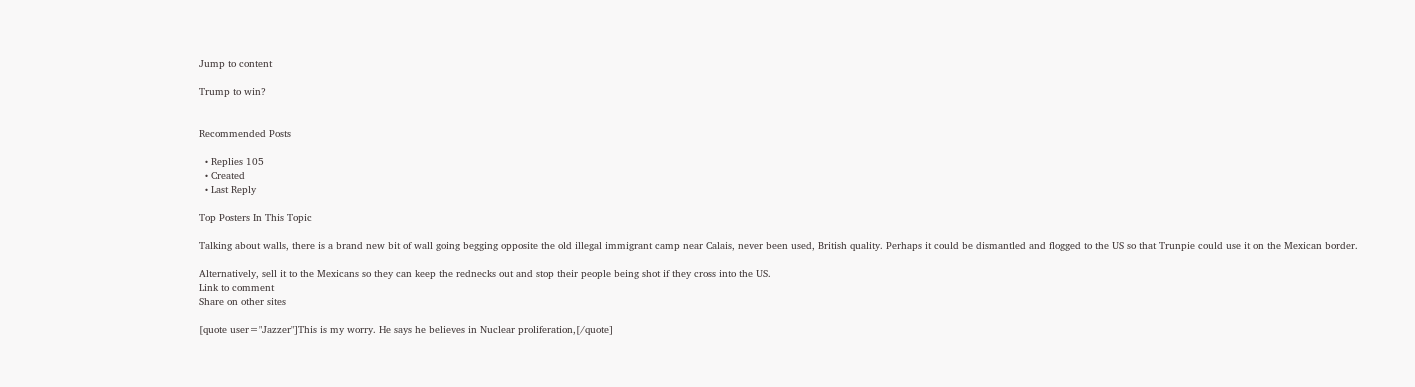Jump to content

Trump to win?


Recommended Posts

  • Replies 105
  • Created
  • Last Reply

Top Posters In This Topic

Talking about walls, there is a brand new bit of wall going begging opposite the old illegal immigrant camp near Calais, never been used, British quality. Perhaps it could be dismantled and flogged to the US so that Trunpie could use it on the Mexican border.

Alternatively, sell it to the Mexicans so they can keep the rednecks out and stop their people being shot if they cross into the US.
Link to comment
Share on other sites

[quote user="Jazzer"]This is my worry. He says he believes in Nuclear proliferation,[/quote]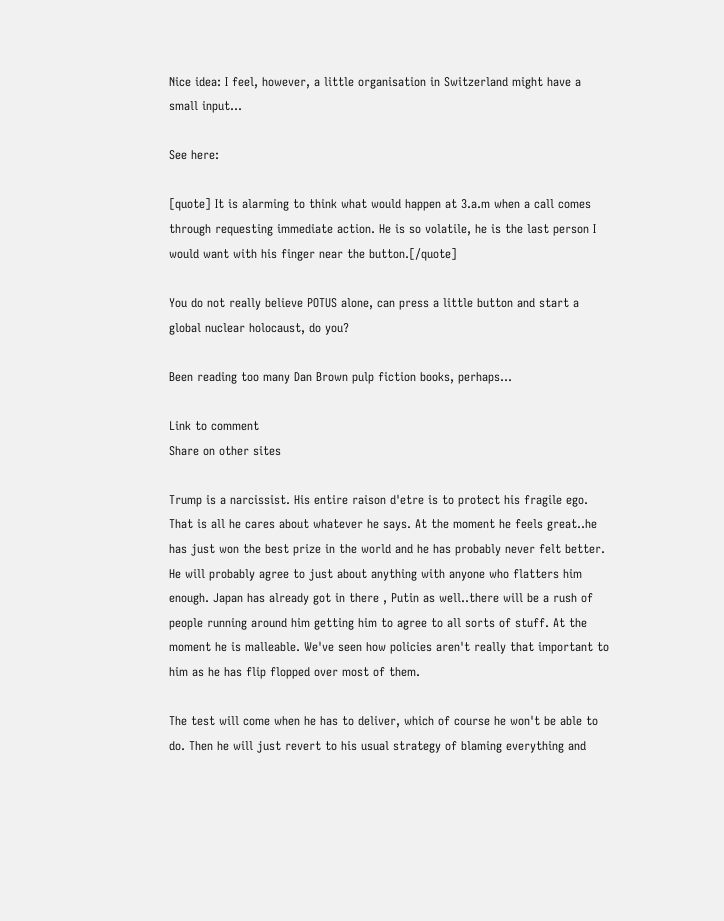Nice idea: I feel, however, a little organisation in Switzerland might have a small input...

See here:

[quote] It is alarming to think what would happen at 3.a.m when a call comes through requesting immediate action. He is so volatile, he is the last person I would want with his finger near the button.[/quote]

You do not really believe POTUS alone, can press a little button and start a global nuclear holocaust, do you?

Been reading too many Dan Brown pulp fiction books, perhaps...

Link to comment
Share on other sites

Trump is a narcissist. His entire raison d'etre is to protect his fragile ego. That is all he cares about whatever he says. At the moment he feels great..he has just won the best prize in the world and he has probably never felt better. He will probably agree to just about anything with anyone who flatters him enough. Japan has already got in there , Putin as well..there will be a rush of people running around him getting him to agree to all sorts of stuff. At the moment he is malleable. We've seen how policies aren't really that important to him as he has flip flopped over most of them.

The test will come when he has to deliver, which of course he won't be able to do. Then he will just revert to his usual strategy of blaming everything and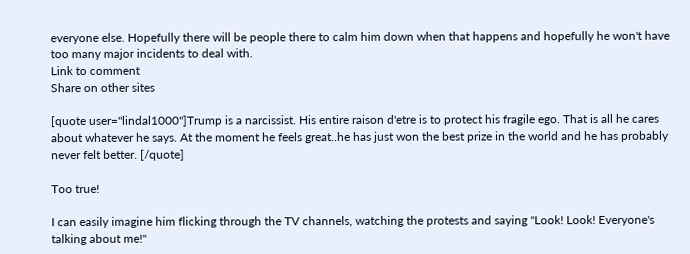everyone else. Hopefully there will be people there to calm him down when that happens and hopefully he won't have too many major incidents to deal with.
Link to comment
Share on other sites

[quote user="lindal1000"]Trump is a narcissist. His entire raison d'etre is to protect his fragile ego. That is all he cares about whatever he says. At the moment he feels great..he has just won the best prize in the world and he has probably never felt better. [/quote]

Too true!

I can easily imagine him flicking through the TV channels, watching the protests and saying "Look! Look! Everyone's talking about me!"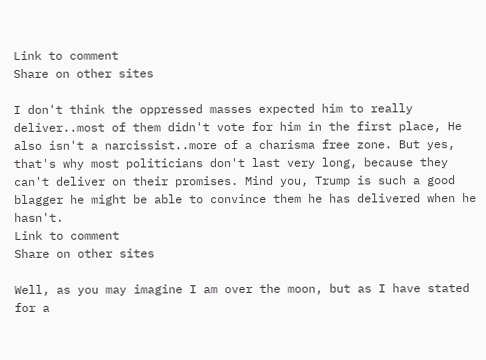Link to comment
Share on other sites

I don't think the oppressed masses expected him to really deliver..most of them didn't vote for him in the first place, He also isn't a narcissist..more of a charisma free zone. But yes, that's why most politicians don't last very long, because they can't deliver on their promises. Mind you, Trump is such a good blagger he might be able to convince them he has delivered when he hasn't.
Link to comment
Share on other sites

Well, as you may imagine I am over the moon, but as I have stated for a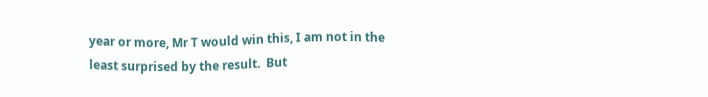year or more, Mr T would win this, I am not in the least surprised by the result.  But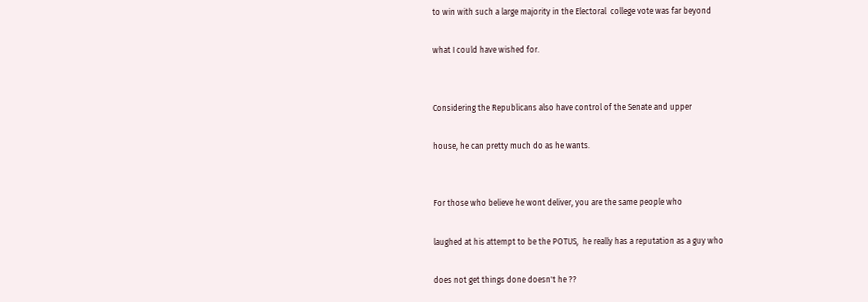to win with such a large majority in the Electoral  college vote was far beyond

what I could have wished for.


Considering the Republicans also have control of the Senate and upper

house, he can pretty much do as he wants.


For those who believe he wont deliver, you are the same people who

laughed at his attempt to be the POTUS,  he really has a reputation as a guy who

does not get things done doesn't he ??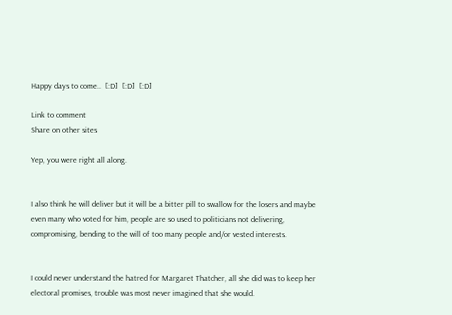Happy days to come..  [:D]  [:D]  [:D]

Link to comment
Share on other sites

Yep, you were right all along.


I also think he will deliver but it will be a bitter pill to swallow for the losers and maybe even many who voted for him, people are so used to politicians not delivering, compromising, bending to the will of too many people and/or vested interests.


I could never understand the hatred for Margaret Thatcher, all she did was to keep her electoral promises, trouble was most never imagined that she would.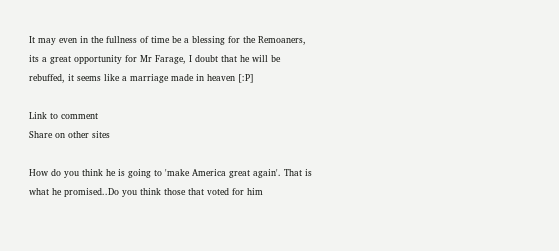It may even in the fullness of time be a blessing for the Remoaners, its a great opportunity for Mr Farage, I doubt that he will be rebuffed, it seems like a marriage made in heaven [:P]

Link to comment
Share on other sites

How do you think he is going to 'make America great again'. That is what he promised..Do you think those that voted for him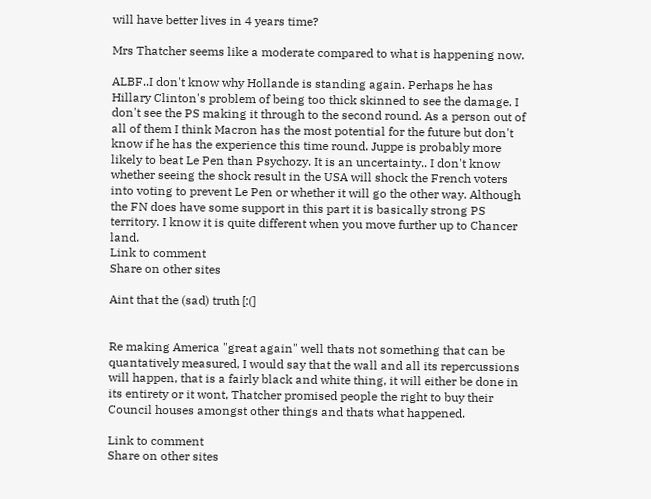will have better lives in 4 years time?

Mrs Thatcher seems like a moderate compared to what is happening now.

ALBF..I don't know why Hollande is standing again. Perhaps he has Hillary Clinton's problem of being too thick skinned to see the damage. I don't see the PS making it through to the second round. As a person out of all of them I think Macron has the most potential for the future but don't know if he has the experience this time round. Juppe is probably more likely to beat Le Pen than Psychozy. It is an uncertainty.. I don't know whether seeing the shock result in the USA will shock the French voters into voting to prevent Le Pen or whether it will go the other way. Although the FN does have some support in this part it is basically strong PS territory. I know it is quite different when you move further up to Chancer land.
Link to comment
Share on other sites

Aint that the (sad) truth [:(]


Re making America "great again" well thats not something that can be quantatively measured, I would say that the wall and all its repercussions will happen, that is a fairly black and white thing, it will either be done in its entirety or it wont, Thatcher promised people the right to buy their Council houses amongst other things and thats what happened.

Link to comment
Share on other sites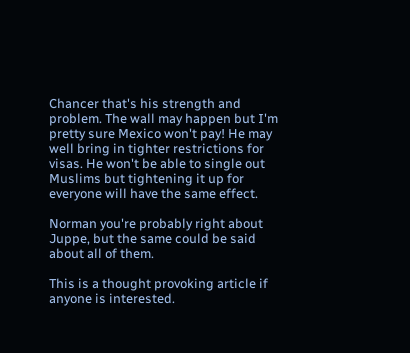Chancer that's his strength and problem. The wall may happen but I'm pretty sure Mexico won't pay! He may well bring in tighter restrictions for visas. He won't be able to single out Muslims but tightening it up for everyone will have the same effect.

Norman you're probably right about Juppe, but the same could be said about all of them.

This is a thought provoking article if anyone is interested.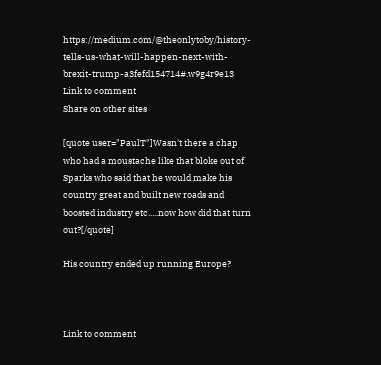https://medium.com/@theonlytoby/history-tells-us-what-will-happen-next-with-brexit-trump-a3fefd154714#.w9g4r9e13
Link to comment
Share on other sites

[quote user="PaulT"]Wasn't there a chap who had a moustache like that bloke out of Sparks who said that he would make his country great and built new roads and boosted industry etc.....now how did that turn out?[/quote]

His country ended up running Europe?



Link to comment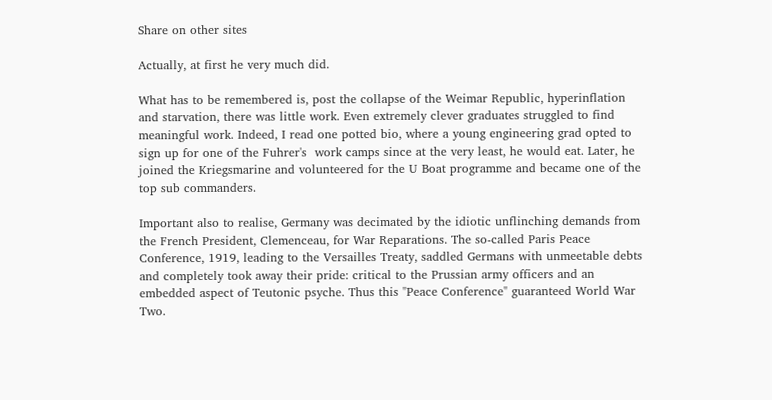Share on other sites

Actually, at first he very much did.

What has to be remembered is, post the collapse of the Weimar Republic, hyperinflation and starvation, there was little work. Even extremely clever graduates struggled to find meaningful work. Indeed, I read one potted bio, where a young engineering grad opted to sign up for one of the Fuhrer's  work camps since at the very least, he would eat. Later, he joined the Kriegsmarine and volunteered for the U Boat programme and became one of the top sub commanders.

Important also to realise, Germany was decimated by the idiotic unflinching demands from the French President, Clemenceau, for War Reparations. The so-called Paris Peace Conference, 1919, leading to the Versailles Treaty, saddled Germans with unmeetable debts and completely took away their pride: critical to the Prussian army officers and an embedded aspect of Teutonic psyche. Thus this "Peace Conference" guaranteed World War Two.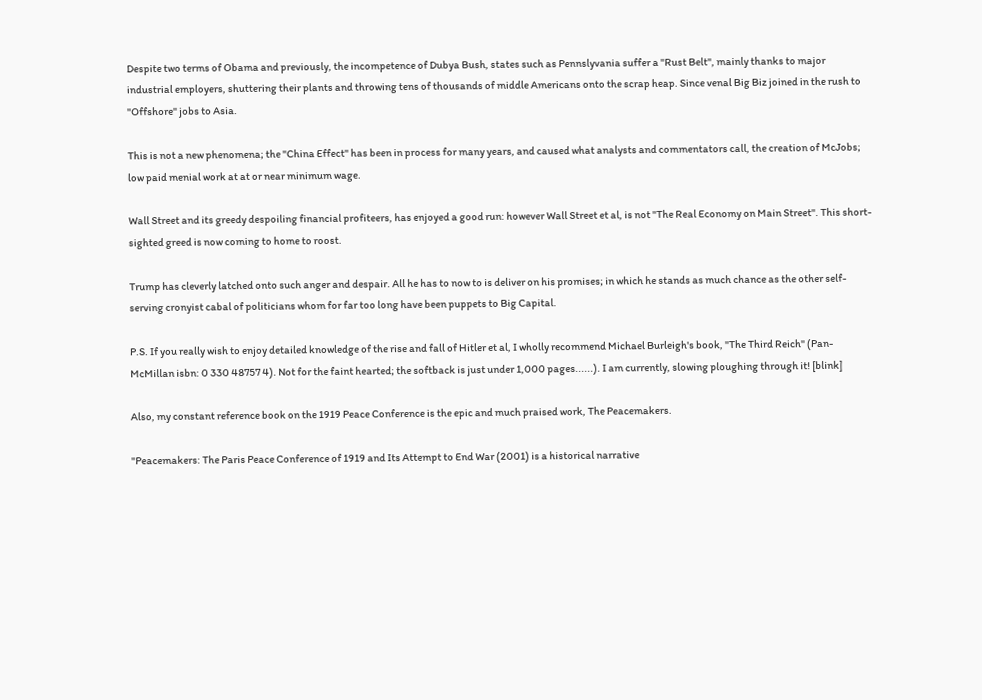Despite two terms of Obama and previously, the incompetence of Dubya Bush, states such as Pennslyvania suffer a "Rust Belt", mainly thanks to major industrial employers, shuttering their plants and throwing tens of thousands of middle Americans onto the scrap heap. Since venal Big Biz joined in the rush to "Offshore" jobs to Asia.

This is not a new phenomena; the "China Effect" has been in process for many years, and caused what analysts and commentators call, the creation of McJobs; low paid menial work at at or near minimum wage.

Wall Street and its greedy despoiling financial profiteers, has enjoyed a good run: however Wall Street et al, is not "The Real Economy on Main Street". This short-sighted greed is now coming to home to roost.

Trump has cleverly latched onto such anger and despair. All he has to now to is deliver on his promises; in which he stands as much chance as the other self-serving cronyist cabal of politicians whom for far too long have been puppets to Big Capital.

P.S. If you really wish to enjoy detailed knowledge of the rise and fall of Hitler et al, I wholly recommend Michael Burleigh's book, "The Third Reich" (Pan- McMillan isbn: 0 330 48757 4). Not for the faint hearted; the softback is just under 1,000 pages......). I am currently, slowing ploughing through it! [blink]

Also, my constant reference book on the 1919 Peace Conference is the epic and much praised work, The Peacemakers.

"Peacemakers: The Paris Peace Conference of 1919 and Its Attempt to End War (2001) is a historical narrative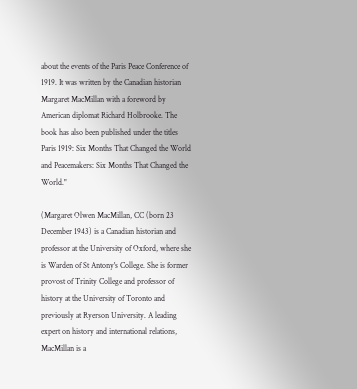about the events of the Paris Peace Conference of 1919. It was written by the Canadian historian Margaret MacMillan with a foreword by American diplomat Richard Holbrooke. The book has also been published under the titles Paris 1919: Six Months That Changed the World and Peacemakers: Six Months That Changed the World."

(Margaret Olwen MacMillan, CC (born 23 December 1943) is a Canadian historian and professor at the University of Oxford, where she is Warden of St Antony's College. She is former provost of Trinity College and professor of history at the University of Toronto and previously at Ryerson University. A leading expert on history and international relations, MacMillan is a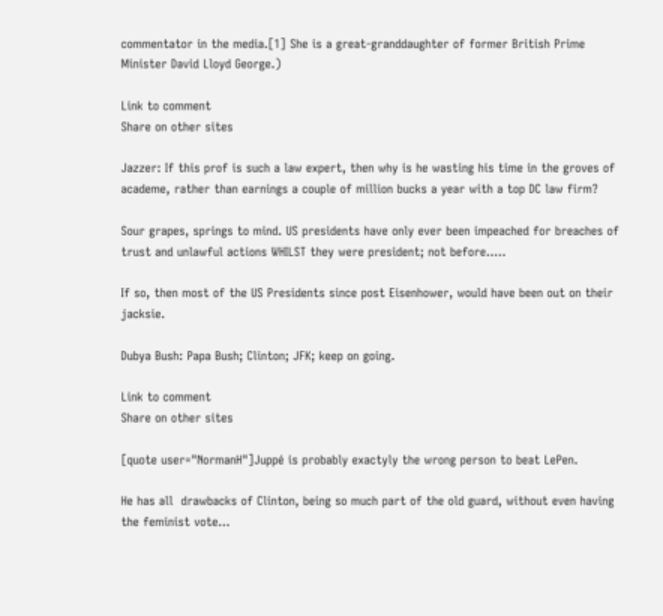commentator in the media.[1] She is a great-granddaughter of former British Prime Minister David Lloyd George.)

Link to comment
Share on other sites

Jazzer: If this prof is such a law expert, then why is he wasting his time in the groves of academe, rather than earnings a couple of million bucks a year with a top DC law firm?

Sour grapes, springs to mind. US presidents have only ever been impeached for breaches of trust and unlawful actions WHILST they were president; not before.....

If so, then most of the US Presidents since post Eisenhower, would have been out on their jacksie.

Dubya Bush: Papa Bush; Clinton; JFK; keep on going.

Link to comment
Share on other sites

[quote user="NormanH"]Juppé is probably exactyly the wrong person to beat LePen.

He has all  drawbacks of Clinton, being so much part of the old guard, without even having the feminist vote...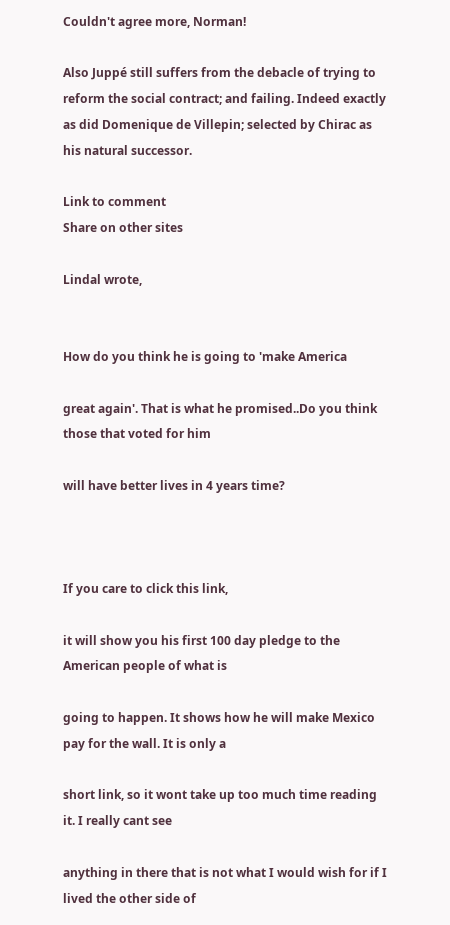Couldn't agree more, Norman!

Also Juppé still suffers from the debacle of trying to reform the social contract; and failing. Indeed exactly as did Domenique de Villepin; selected by Chirac as his natural successor.

Link to comment
Share on other sites

Lindal wrote,


How do you think he is going to 'make America

great again'. That is what he promised..Do you think those that voted for him

will have better lives in 4 years time?



If you care to click this link,

it will show you his first 100 day pledge to the American people of what is

going to happen. It shows how he will make Mexico pay for the wall. It is only a

short link, so it wont take up too much time reading it. I really cant see

anything in there that is not what I would wish for if I lived the other side of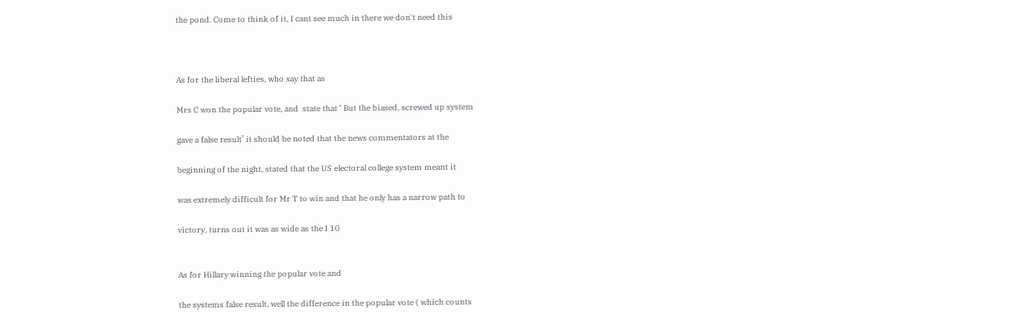the pond. Come to think of it, I cant see much in there we don't need this



As for the liberal lefties, who say that as

Mrs C won the popular vote, and  state that ‘ But the biased, screwed up system

gave a false result’ it should be noted that the news commentators at the

beginning of the night, stated that the US electoral college system meant it

was extremely difficult for Mr T to win and that he only has a narrow path to

victory, turns out it was as wide as the I 10


As for Hillary winning the popular vote and

the systems false result, well the difference in the popular vote ( which counts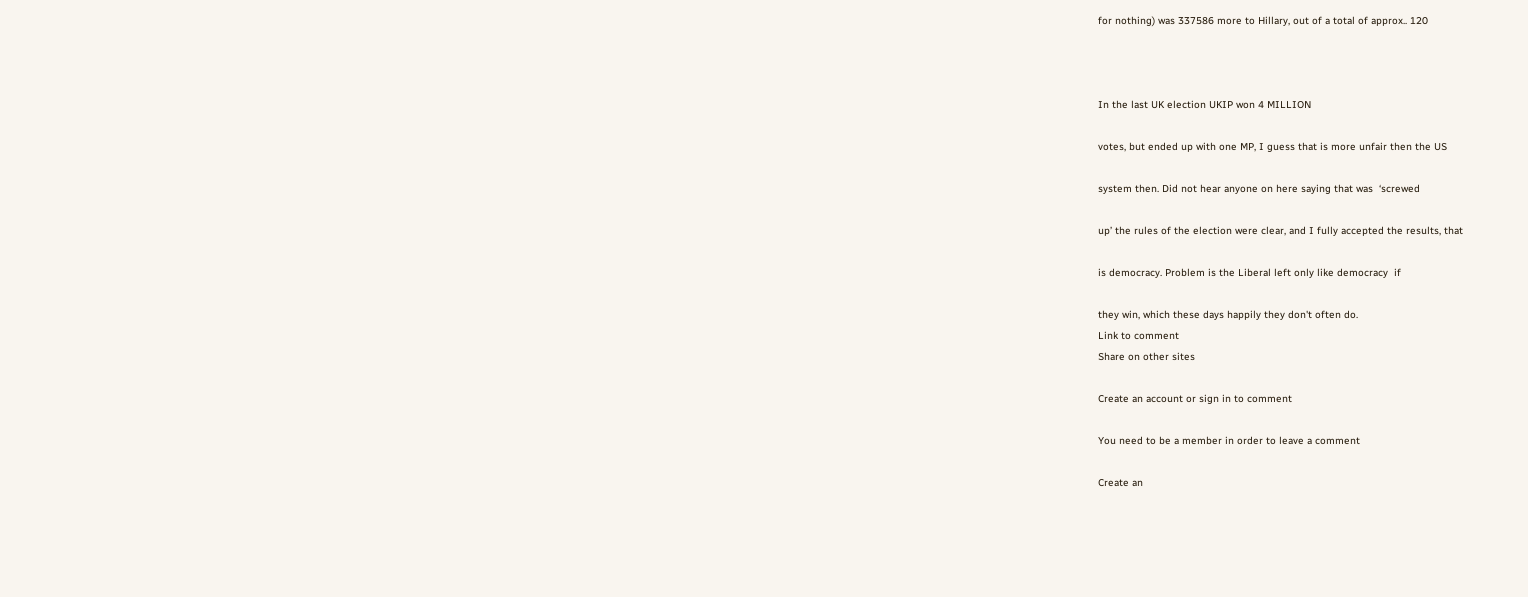for nothing) was 337586 more to Hillary, out of a total of approx.. 120



In the last UK election UKIP won 4 MILLION

votes, but ended up with one MP, I guess that is more unfair then the US

system then. Did not hear anyone on here saying that was  ‘screwed

up’ the rules of the election were clear, and I fully accepted the results, that

is democracy. Problem is the Liberal left only like democracy  if

they win, which these days happily they don't often do.
Link to comment
Share on other sites

Create an account or sign in to comment

You need to be a member in order to leave a comment

Create an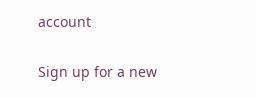account

Sign up for a new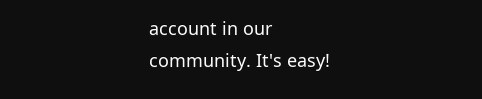account in our community. It's easy!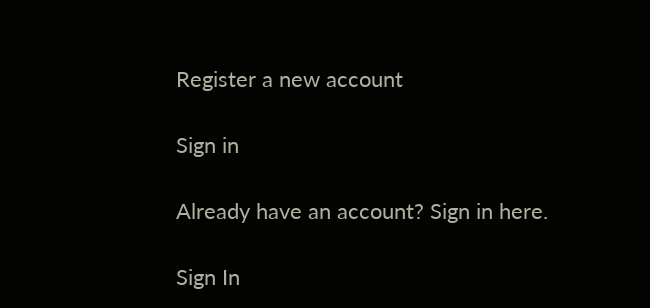Register a new account

Sign in

Already have an account? Sign in here.

Sign In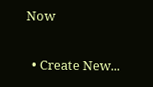Now

  • Create New...